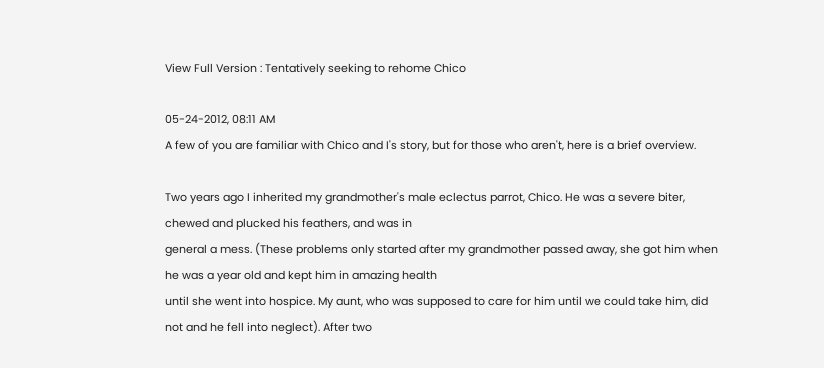View Full Version : Tentatively seeking to rehome Chico

05-24-2012, 08:11 AM
A few of you are familiar with Chico and I's story, but for those who aren't, here is a brief overview.

Two years ago I inherited my grandmother's male eclectus parrot, Chico. He was a severe biter, chewed and plucked his feathers, and was in
general a mess. (These problems only started after my grandmother passed away, she got him when he was a year old and kept him in amazing health
until she went into hospice. My aunt, who was supposed to care for him until we could take him, did not and he fell into neglect). After two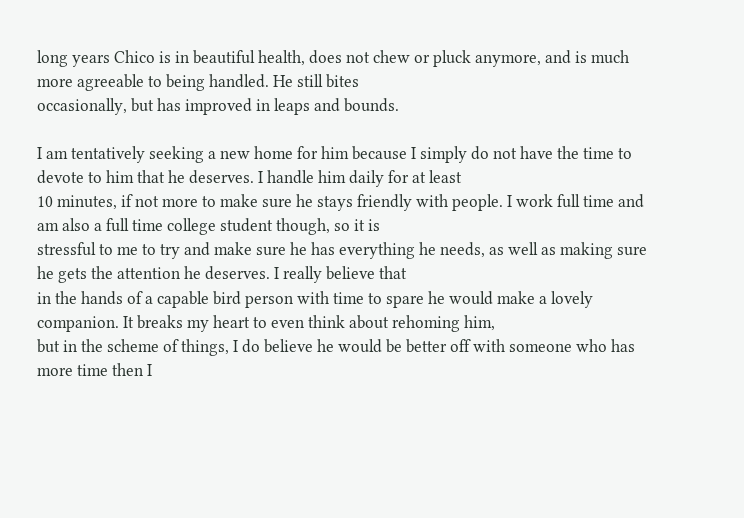long years Chico is in beautiful health, does not chew or pluck anymore, and is much more agreeable to being handled. He still bites
occasionally, but has improved in leaps and bounds.

I am tentatively seeking a new home for him because I simply do not have the time to devote to him that he deserves. I handle him daily for at least
10 minutes, if not more to make sure he stays friendly with people. I work full time and am also a full time college student though, so it is
stressful to me to try and make sure he has everything he needs, as well as making sure he gets the attention he deserves. I really believe that
in the hands of a capable bird person with time to spare he would make a lovely companion. It breaks my heart to even think about rehoming him,
but in the scheme of things, I do believe he would be better off with someone who has more time then I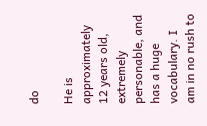do

He is approximately 12 years old, extremely personable, and has a huge vocabulary. I am in no rush to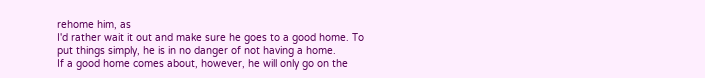rehome him, as
I'd rather wait it out and make sure he goes to a good home. To put things simply, he is in no danger of not having a home.
If a good home comes about, however, he will only go on the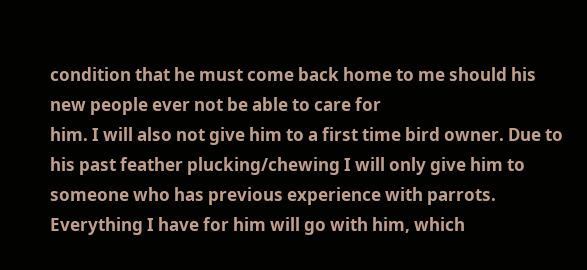condition that he must come back home to me should his new people ever not be able to care for
him. I will also not give him to a first time bird owner. Due to his past feather plucking/chewing I will only give him to someone who has previous experience with parrots.
Everything I have for him will go with him, which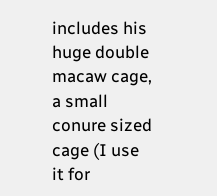includes his huge double macaw cage, a small conure sized cage (I use it for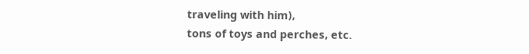traveling with him),
tons of toys and perches, etc.